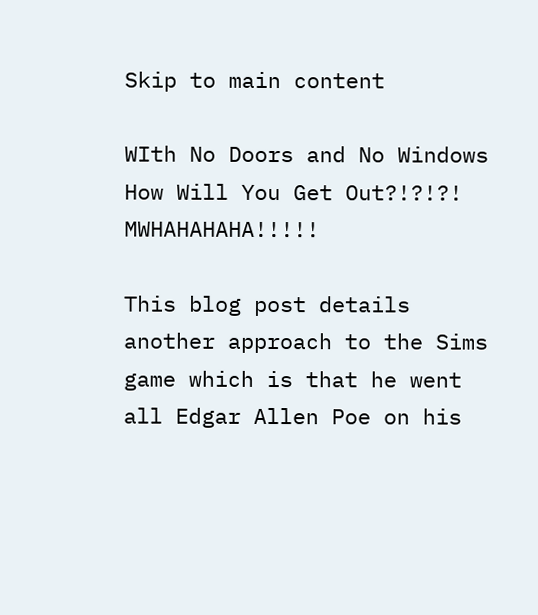Skip to main content

WIth No Doors and No Windows How Will You Get Out?!?!?! MWHAHAHAHA!!!!!

This blog post details another approach to the Sims game which is that he went all Edgar Allen Poe on his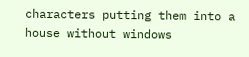characters putting them into a house without windows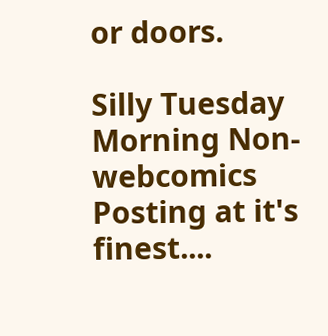or doors.

Silly Tuesday Morning Non-webcomics Posting at it's finest....